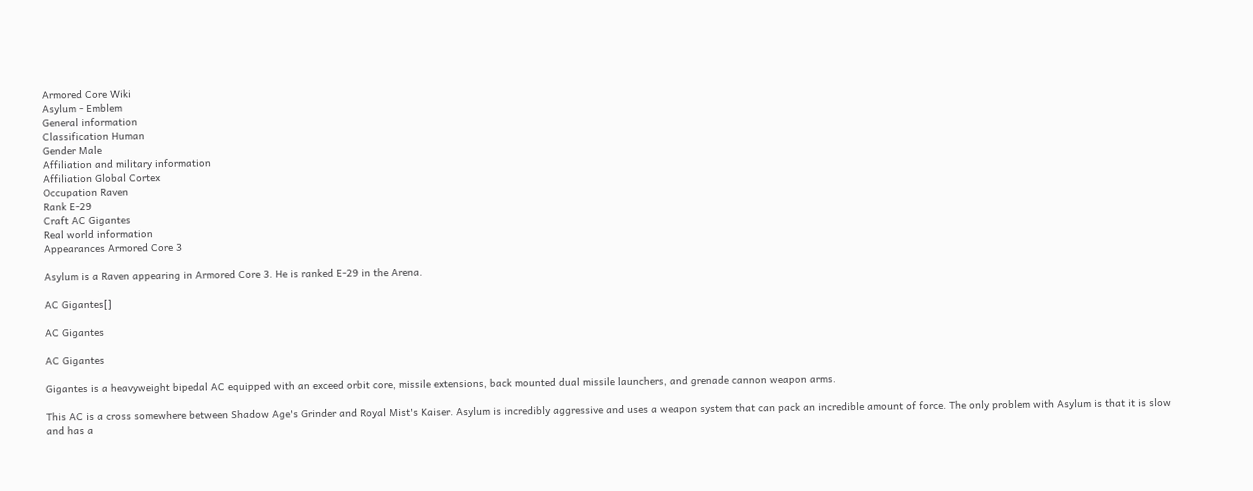Armored Core Wiki
Asylum - Emblem
General information
Classification Human
Gender Male
Affiliation and military information
Affiliation Global Cortex
Occupation Raven
Rank E-29
Craft AC Gigantes
Real world information
Appearances Armored Core 3

Asylum is a Raven appearing in Armored Core 3. He is ranked E-29 in the Arena.

AC Gigantes[]

AC Gigantes

AC Gigantes

Gigantes is a heavyweight bipedal AC equipped with an exceed orbit core, missile extensions, back mounted dual missile launchers, and grenade cannon weapon arms.

This AC is a cross somewhere between Shadow Age's Grinder and Royal Mist's Kaiser. Asylum is incredibly aggressive and uses a weapon system that can pack an incredible amount of force. The only problem with Asylum is that it is slow and has a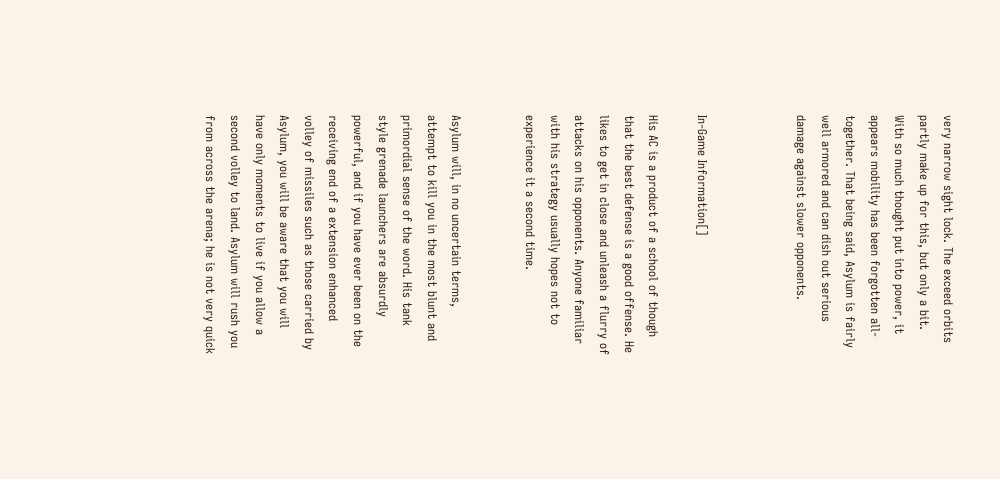very narrow sight lock. The exceed orbits partly make up for this, but only a bit. With so much thought put into power, it appears mobility has been forgotten all-together. That being said, Asylum is fairly well armored and can dish out serious damage against slower opponents.



In-Game Information[]

His AC is a product of a school of though that the best defense is a good offense. He likes to get in close and unleash a flurry of attacks on his opponents. Anyone familiar with his strategy usually hopes not to experience it a second time.


Asylum will, in no uncertain terms, attempt to kill you in the most blunt and primordial sense of the word. His tank style grenade launchers are absurdly powerful, and if you have ever been on the receiving end of a extension enhanced volley of missiles such as those carried by Asylum, you will be aware that you will have only moments to live if you allow a second volley to land. Asylum will rush you from across the arena; he is not very quick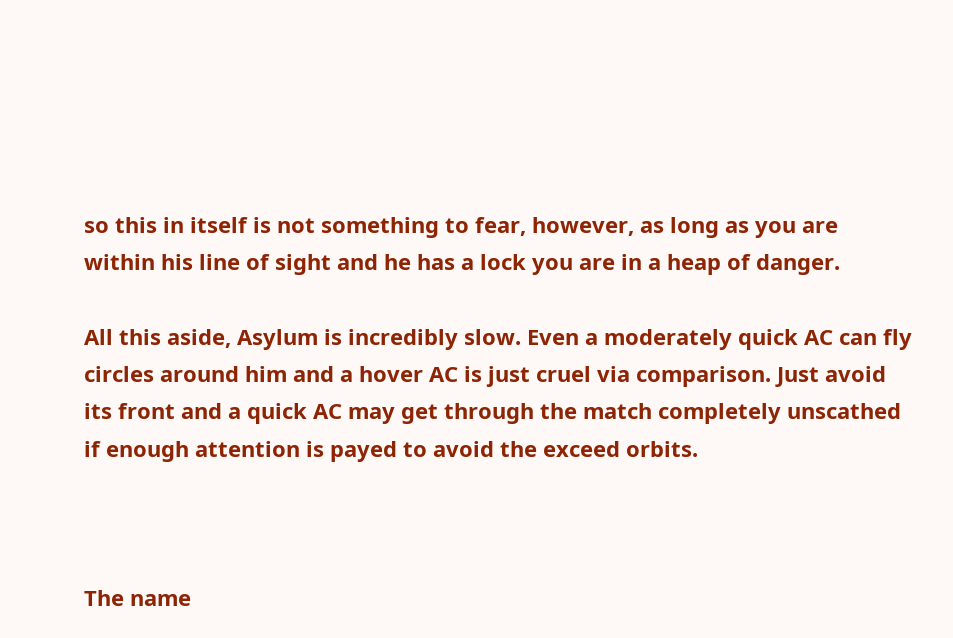so this in itself is not something to fear, however, as long as you are within his line of sight and he has a lock you are in a heap of danger.

All this aside, Asylum is incredibly slow. Even a moderately quick AC can fly circles around him and a hover AC is just cruel via comparison. Just avoid its front and a quick AC may get through the match completely unscathed if enough attention is payed to avoid the exceed orbits.



The name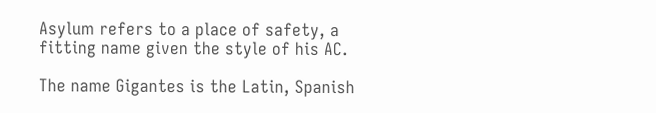Asylum refers to a place of safety, a fitting name given the style of his AC.

The name Gigantes is the Latin, Spanish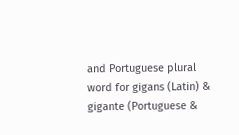and Portuguese plural word for gigans (Latin) & gigante (Portuguese &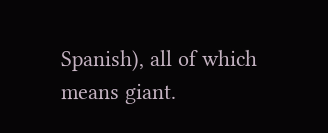Spanish), all of which means giant.